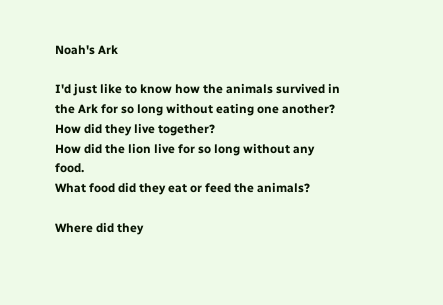Noah's Ark

I'd just like to know how the animals survived in the Ark for so long without eating one another?
How did they live together?
How did the lion live for so long without any food.
What food did they eat or feed the animals?

Where did they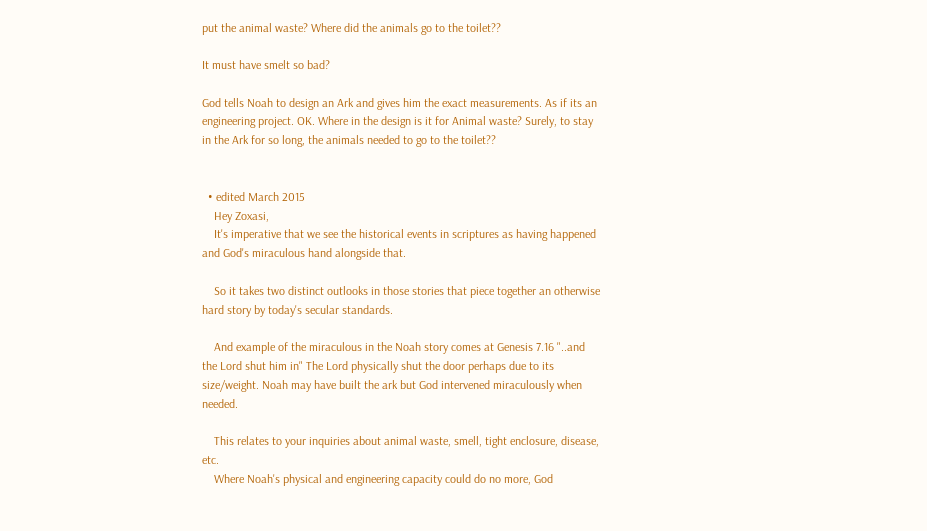put the animal waste? Where did the animals go to the toilet??

It must have smelt so bad?

God tells Noah to design an Ark and gives him the exact measurements. As if its an engineering project. OK. Where in the design is it for Animal waste? Surely, to stay in the Ark for so long, the animals needed to go to the toilet??


  • edited March 2015
    Hey Zoxasi,
    It's imperative that we see the historical events in scriptures as having happened and God's miraculous hand alongside that.

    So it takes two distinct outlooks in those stories that piece together an otherwise hard story by today's secular standards.

    And example of the miraculous in the Noah story comes at Genesis 7.16 "..and the Lord shut him in" The Lord physically shut the door perhaps due to its size/weight. Noah may have built the ark but God intervened miraculously when needed.

    This relates to your inquiries about animal waste, smell, tight enclosure, disease, etc.
    Where Noah's physical and engineering capacity could do no more, God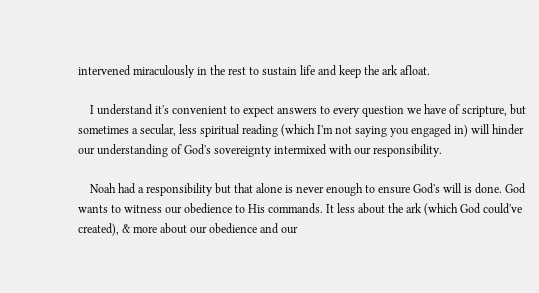intervened miraculously in the rest to sustain life and keep the ark afloat.

    I understand it's convenient to expect answers to every question we have of scripture, but sometimes a secular, less spiritual reading (which I'm not saying you engaged in) will hinder our understanding of God's sovereignty intermixed with our responsibility.

    Noah had a responsibility but that alone is never enough to ensure God's will is done. God wants to witness our obedience to His commands. It less about the ark (which God could've created), & more about our obedience and our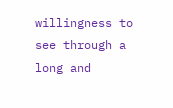willingness to see through a long and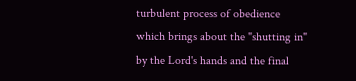turbulent process of obedience which brings about the "shutting in" by the Lord's hands and the final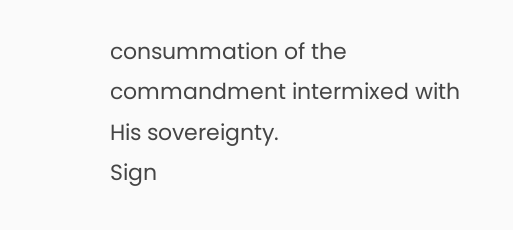consummation of the commandment intermixed with His sovereignty.
Sign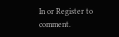In or Register to comment.